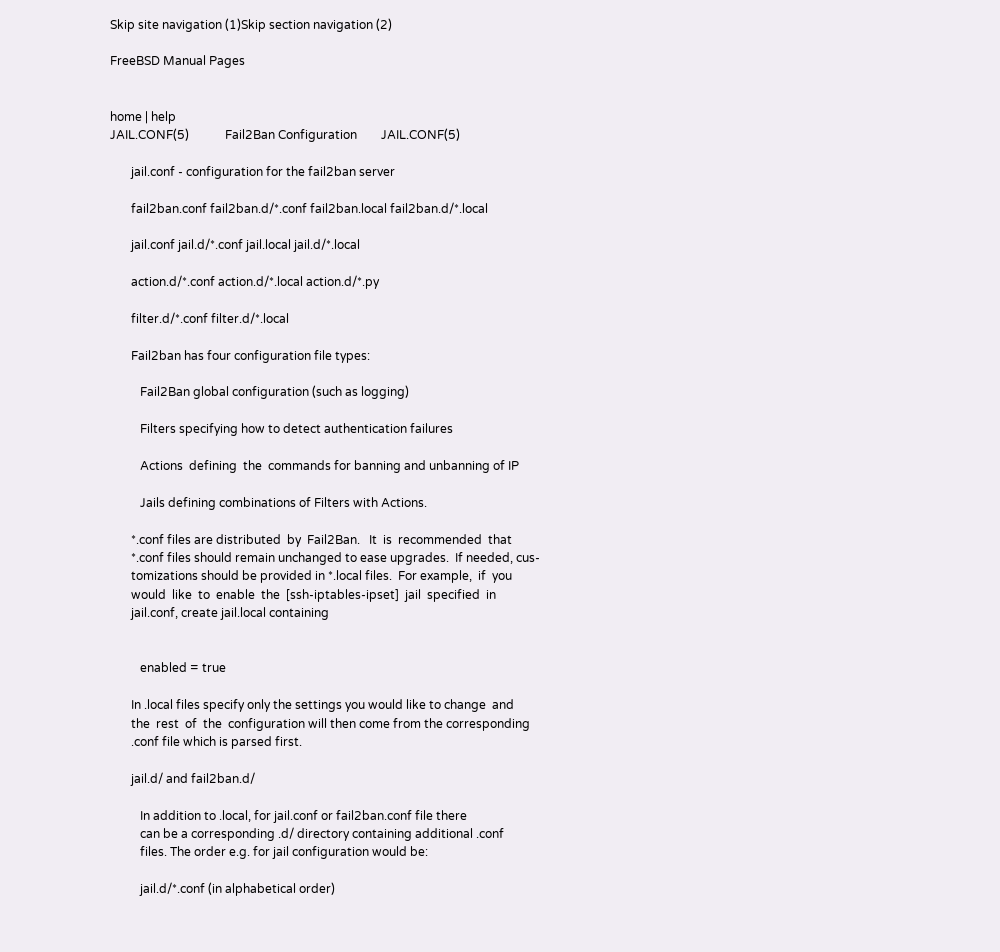Skip site navigation (1)Skip section navigation (2)

FreeBSD Manual Pages


home | help
JAIL.CONF(5)            Fail2Ban Configuration        JAIL.CONF(5)

       jail.conf - configuration for the fail2ban server

       fail2ban.conf fail2ban.d/*.conf fail2ban.local fail2ban.d/*.local

       jail.conf jail.d/*.conf jail.local jail.d/*.local

       action.d/*.conf action.d/*.local action.d/*.py

       filter.d/*.conf filter.d/*.local

       Fail2ban has four configuration file types:

          Fail2Ban global configuration (such as logging)

          Filters specifying how to detect authentication failures

          Actions  defining  the  commands for banning and unbanning of IP

          Jails defining combinations of Filters with Actions.

       *.conf files are distributed  by  Fail2Ban.   It  is  recommended  that
       *.conf files should remain unchanged to ease upgrades.  If needed, cus-
       tomizations should be provided in *.local files.  For example,  if  you
       would  like  to  enable  the  [ssh-iptables-ipset]  jail  specified  in
       jail.conf, create jail.local containing


          enabled = true

       In .local files specify only the settings you would like to change  and
       the  rest  of  the  configuration will then come from the corresponding
       .conf file which is parsed first.

       jail.d/ and fail2ban.d/

          In addition to .local, for jail.conf or fail2ban.conf file there
          can be a corresponding .d/ directory containing additional .conf
          files. The order e.g. for jail configuration would be:

          jail.d/*.conf (in alphabetical order)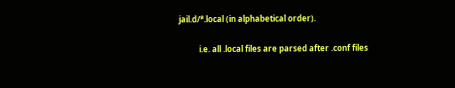jail.d/*.local (in alphabetical order).

          i.e. all .local files are parsed after .conf files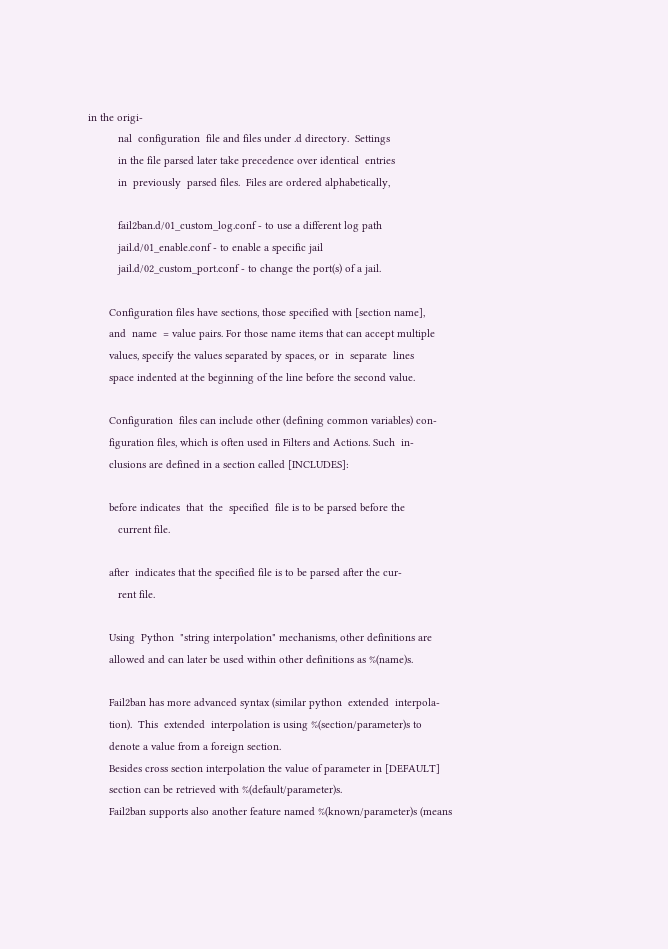in the origi-
          nal  configuration  file and files under .d directory.  Settings
          in the file parsed later take precedence over identical  entries
          in  previously  parsed files.  Files are ordered alphabetically,

          fail2ban.d/01_custom_log.conf - to use a different log path
          jail.d/01_enable.conf - to enable a specific jail
          jail.d/02_custom_port.conf - to change the port(s) of a jail.

       Configuration files have sections, those specified with [section name],
       and  name  = value pairs. For those name items that can accept multiple
       values, specify the values separated by spaces, or  in  separate  lines
       space indented at the beginning of the line before the second value.

       Configuration  files can include other (defining common variables) con-
       figuration files, which is often used in Filters and Actions. Such  in-
       clusions are defined in a section called [INCLUDES]:

       before indicates  that  the  specified  file is to be parsed before the
          current file.

       after  indicates that the specified file is to be parsed after the cur-
          rent file.

       Using  Python  "string interpolation" mechanisms, other definitions are
       allowed and can later be used within other definitions as %(name)s.

       Fail2ban has more advanced syntax (similar python  extended  interpola-
       tion).  This  extended  interpolation is using %(section/parameter)s to
       denote a value from a foreign section.
       Besides cross section interpolation the value of parameter in [DEFAULT]
       section can be retrieved with %(default/parameter)s.
       Fail2ban supports also another feature named %(known/parameter)s (means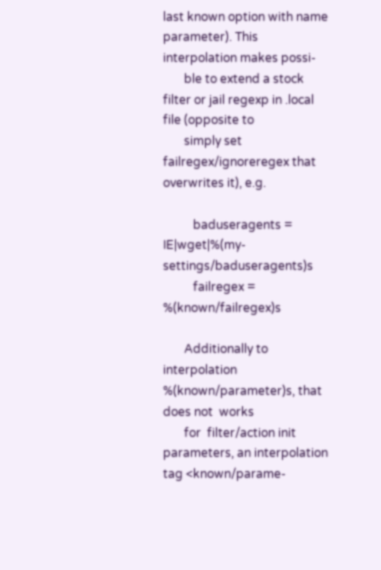last known option with name parameter). This interpolation makes possi-
       ble to extend a stock filter or jail regexp in .local file (opposite to
       simply set failregex/ignoreregex that overwrites it), e.g.

          baduseragents = IE|wget|%(my-settings/baduseragents)s
          failregex = %(known/failregex)s

       Additionally to interpolation %(known/parameter)s, that does not  works
       for  filter/action init parameters, an interpolation tag <known/parame-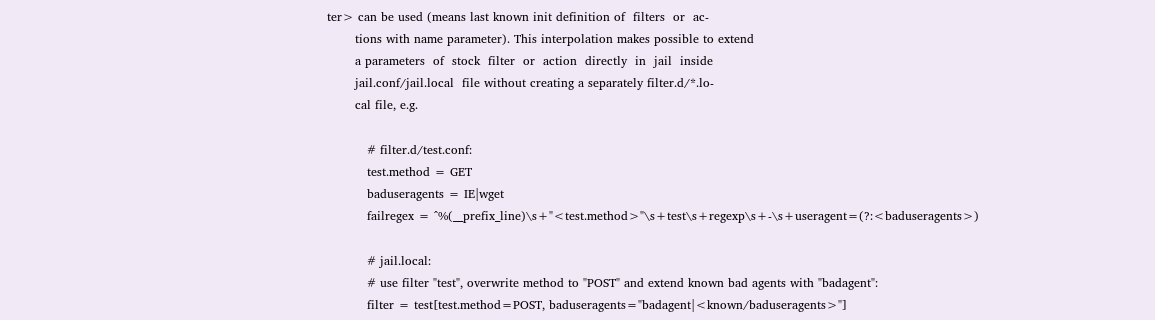ter> can be used (means last known init definition of  filters  or  ac-
       tions with name parameter). This interpolation makes possible to extend
       a parameters  of  stock  filter  or  action  directly  in  jail  inside
       jail.conf/jail.local  file without creating a separately filter.d/*.lo-
       cal file, e.g.

          # filter.d/test.conf:
          test.method = GET
          baduseragents = IE|wget
          failregex = ^%(__prefix_line)\s+"<test.method>"\s+test\s+regexp\s+-\s+useragent=(?:<baduseragents>)

          # jail.local:
          # use filter "test", overwrite method to "POST" and extend known bad agents with "badagent":
          filter = test[test.method=POST, baduseragents="badagent|<known/baduseragents>"]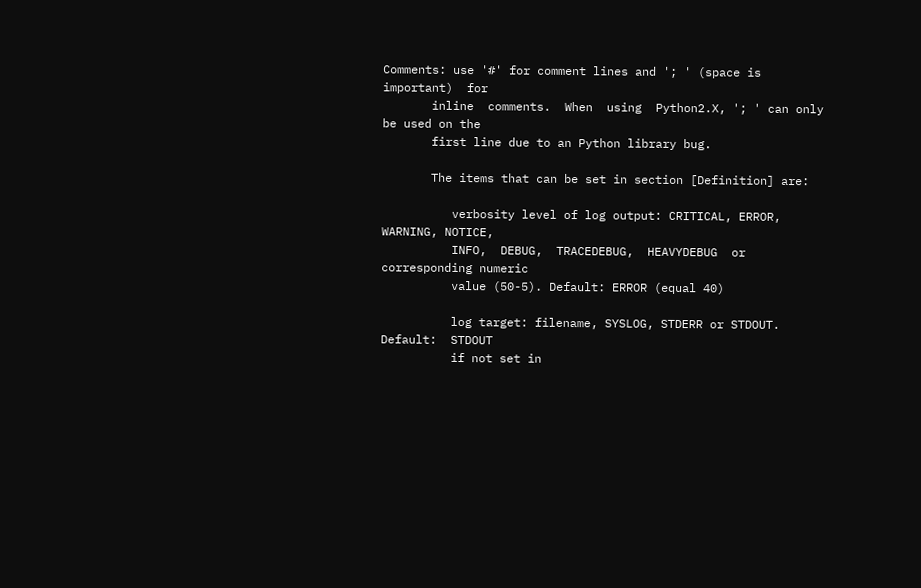Comments: use '#' for comment lines and '; ' (space is  important)  for
       inline  comments.  When  using  Python2.X, '; ' can only be used on the
       first line due to an Python library bug.

       The items that can be set in section [Definition] are:

          verbosity level of log output: CRITICAL, ERROR, WARNING, NOTICE,
          INFO,  DEBUG,  TRACEDEBUG,  HEAVYDEBUG  or corresponding numeric
          value (50-5). Default: ERROR (equal 40)

          log target: filename, SYSLOG, STDERR or STDOUT. Default:  STDOUT
          if not set in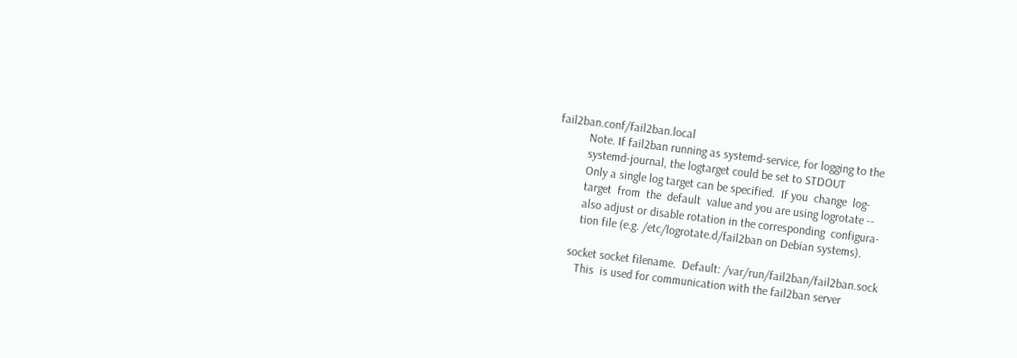fail2ban.conf/fail2ban.local
          Note. If fail2ban running as systemd-service, for logging to the
          systemd-journal, the logtarget could be set to STDOUT
          Only a single log target can be specified.  If you  change  log-
          target  from  the  default  value and you are using logrotate --
          also adjust or disable rotation in the corresponding  configura-
          tion file (e.g. /etc/logrotate.d/fail2ban on Debian systems).

       socket socket filename.  Default: /var/run/fail2ban/fail2ban.sock
          This  is used for communication with the fail2ban server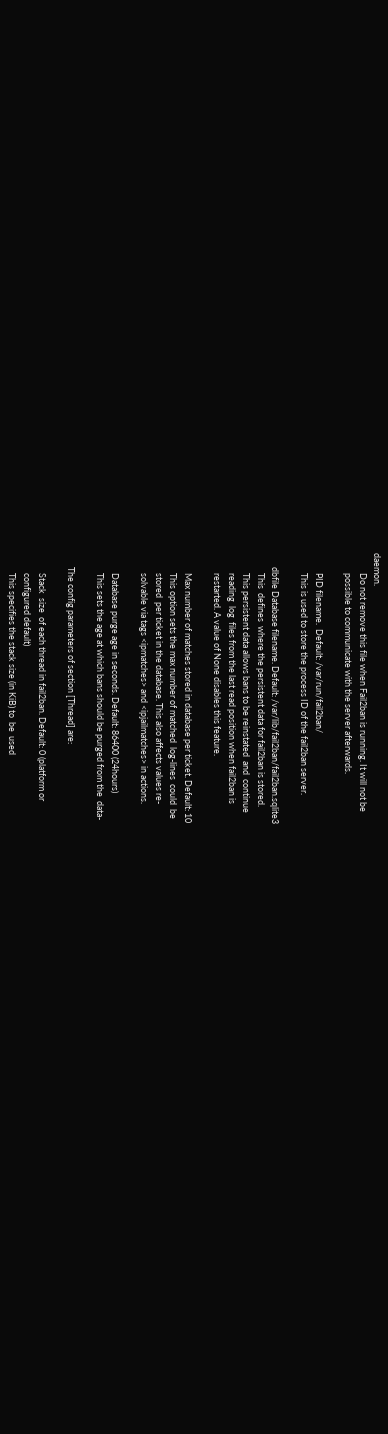daemon.
          Do not remove this file when Fail2ban is running. It will not be
          possible to communicate with the server afterwards.

          PID filename.  Default: /var/run/fail2ban/
          This is used to store the process ID of the fail2ban server.

       dbfile Database filename. Default: /var/lib/fail2ban/fail2ban.sqlite3
          This  defines  where the persistent data for fail2ban is stored.
          This persistent data allows bans to be reinstated  and  continue
          reading  log  files from the last read position when fail2ban is
          restarted. A value of None disables this feature.

          Max number of matches stored in database per ticket. Default: 10
          This option sets the max number of matched  log-lines  could  be
          stored  per ticket in the database. This also affects values re-
          solvable via tags <ipmatches> and <ipjailmatches> in actions.

          Database purge age in seconds. Default: 86400 (24hours)
          This sets the age at which bans should be purged from the  data-

       The config parameters of section [Thread] are:

          Stack  size  of each thread in fail2ban. Default: 0 (platform or
          configured default)
          This specifies the stack size (in KiB) to  be  used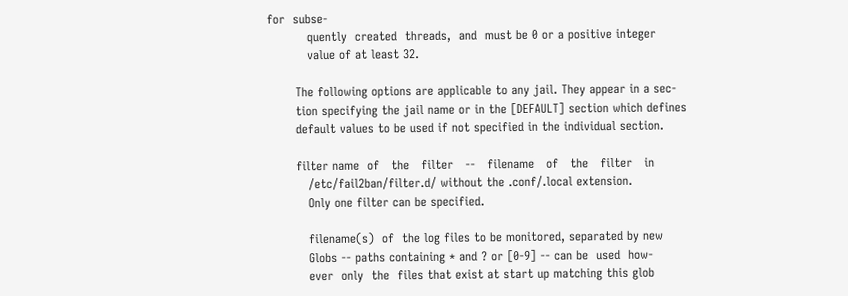for  subse-
          quently  created  threads,  and  must be 0 or a positive integer
          value of at least 32.

       The following options are applicable to any jail. They appear in a sec-
       tion specifying the jail name or in the [DEFAULT] section which defines
       default values to be used if not specified in the individual section.

       filter name  of   the   filter   --   filename   of   the   filter   in
          /etc/fail2ban/filter.d/ without the .conf/.local extension.
          Only one filter can be specified.

          filename(s)  of  the log files to be monitored, separated by new
          Globs -- paths containing * and ? or [0-9] -- can be  used  how-
          ever  only  the  files that exist at start up matching this glob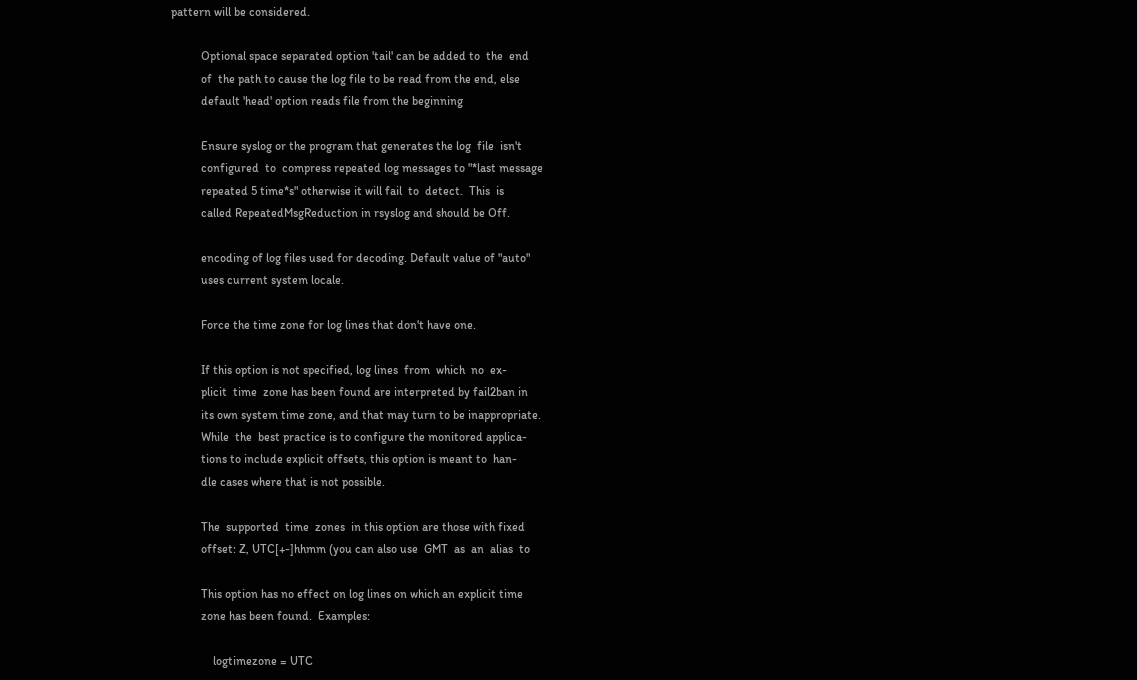pattern will be considered.

          Optional space separated option 'tail' can be added to  the  end
          of  the path to cause the log file to be read from the end, else
          default 'head' option reads file from the beginning

          Ensure syslog or the program that generates the log  file  isn't
          configured  to  compress repeated log messages to "*last message
          repeated 5 time*s" otherwise it will fail  to  detect.  This  is
          called RepeatedMsgReduction in rsyslog and should be Off.

          encoding of log files used for decoding. Default value of "auto"
          uses current system locale.

          Force the time zone for log lines that don't have one.

          If this option is not specified, log lines  from  which  no  ex-
          plicit  time  zone has been found are interpreted by fail2ban in
          its own system time zone, and that may turn to be inappropriate.
          While  the  best practice is to configure the monitored applica-
          tions to include explicit offsets, this option is meant to  han-
          dle cases where that is not possible.

          The  supported  time  zones  in this option are those with fixed
          offset: Z, UTC[+-]hhmm (you can also use  GMT  as  an  alias  to

          This option has no effect on log lines on which an explicit time
          zone has been found.  Examples:

              logtimezone = UTC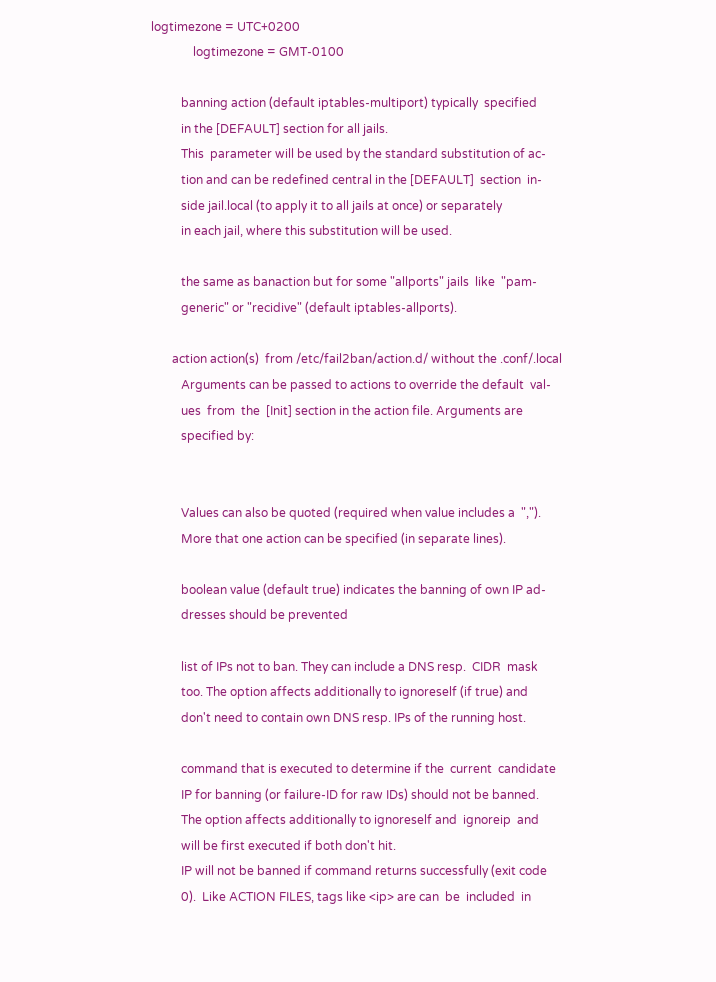logtimezone = UTC+0200
              logtimezone = GMT-0100

          banning action (default iptables-multiport) typically  specified
          in the [DEFAULT] section for all jails.
          This  parameter will be used by the standard substitution of ac-
          tion and can be redefined central in the [DEFAULT]  section  in-
          side jail.local (to apply it to all jails at once) or separately
          in each jail, where this substitution will be used.

          the same as banaction but for some "allports" jails  like  "pam-
          generic" or "recidive" (default iptables-allports).

       action action(s)  from /etc/fail2ban/action.d/ without the .conf/.local
          Arguments can be passed to actions to override the default  val-
          ues  from  the  [Init] section in the action file. Arguments are
          specified by:


          Values can also be quoted (required when value includes a  ",").
          More that one action can be specified (in separate lines).

          boolean value (default true) indicates the banning of own IP ad-
          dresses should be prevented

          list of IPs not to ban. They can include a DNS resp.  CIDR  mask
          too. The option affects additionally to ignoreself (if true) and
          don't need to contain own DNS resp. IPs of the running host.

          command that is executed to determine if the  current  candidate
          IP for banning (or failure-ID for raw IDs) should not be banned.
          The option affects additionally to ignoreself and  ignoreip  and
          will be first executed if both don't hit.
          IP will not be banned if command returns successfully (exit code
          0).  Like ACTION FILES, tags like <ip> are can  be  included  in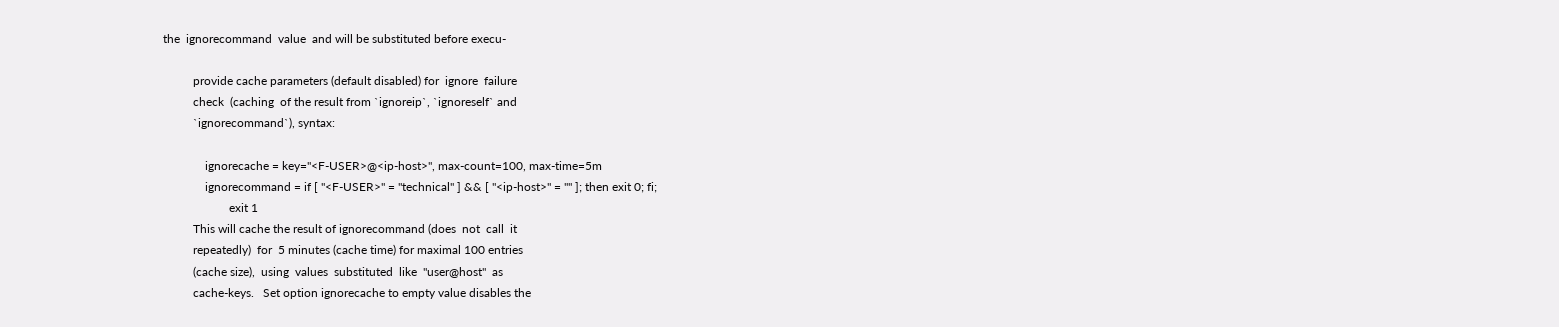the  ignorecommand  value  and will be substituted before execu-

          provide cache parameters (default disabled) for  ignore  failure
          check  (caching  of the result from `ignoreip`, `ignoreself` and
          `ignorecommand`), syntax:

              ignorecache = key="<F-USER>@<ip-host>", max-count=100, max-time=5m
              ignorecommand = if [ "<F-USER>" = "technical" ] && [ "<ip-host>" = "" ]; then exit 0; fi;
                      exit 1
          This will cache the result of ignorecommand (does  not  call  it
          repeatedly)  for  5 minutes (cache time) for maximal 100 entries
          (cache size),  using  values  substituted  like  "user@host"  as
          cache-keys.   Set option ignorecache to empty value disables the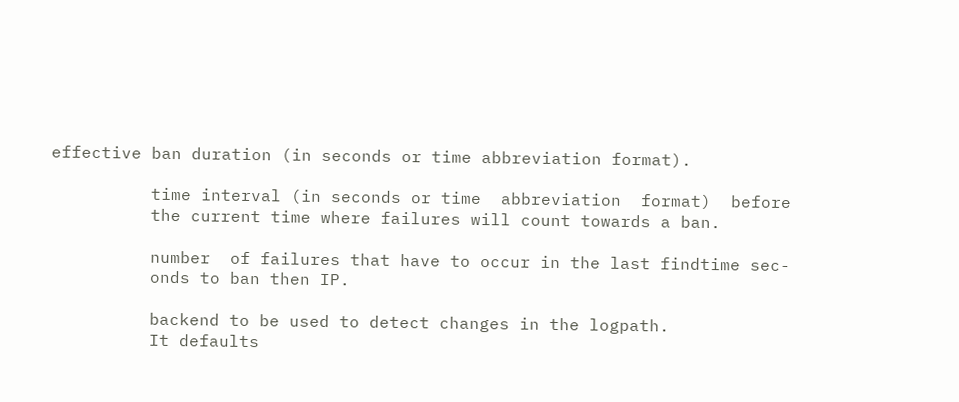effective ban duration (in seconds or time abbreviation format).

          time interval (in seconds or time  abbreviation  format)  before
          the current time where failures will count towards a ban.

          number  of failures that have to occur in the last findtime sec-
          onds to ban then IP.

          backend to be used to detect changes in the logpath.
          It defaults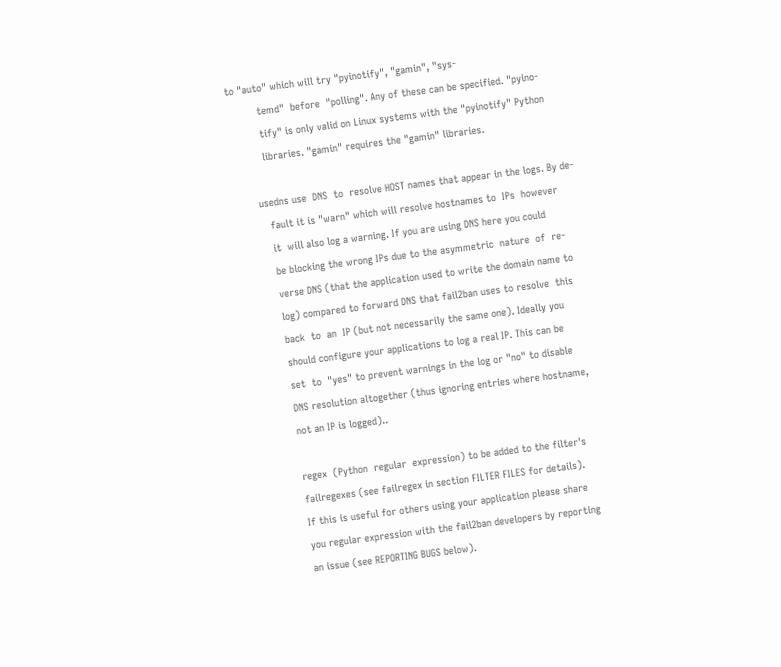to "auto" which will try "pyinotify", "gamin", "sys-
          temd"  before  "polling". Any of these can be specified. "pyino-
          tify" is only valid on Linux systems with the "pyinotify" Python
          libraries. "gamin" requires the "gamin" libraries.

       usedns use  DNS  to  resolve HOST names that appear in the logs. By de-
          fault it is "warn" which will resolve hostnames to  IPs  however
          it  will also log a warning. If you are using DNS here you could
          be blocking the wrong IPs due to the asymmetric  nature  of  re-
          verse DNS (that the application used to write the domain name to
          log) compared to forward DNS that fail2ban uses to resolve  this
          back  to  an  IP (but not necessarily the same one). Ideally you
          should configure your applications to log a real IP. This can be
          set  to  "yes" to prevent warnings in the log or "no" to disable
          DNS resolution altogether (thus ignoring entries where hostname,
          not an IP is logged)..

          regex  (Python  regular  expression) to be added to the filter's
          failregexes (see failregex in section FILTER FILES for details).
          If this is useful for others using your application please share
          you regular expression with the fail2ban developers by reporting
          an issue (see REPORTING BUGS below).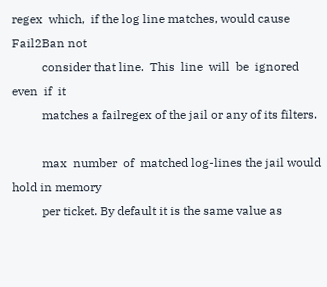regex  which,  if the log line matches, would cause Fail2Ban not
          consider that line.  This  line  will  be  ignored  even  if  it
          matches a failregex of the jail or any of its filters.

          max  number  of  matched log-lines the jail would hold in memory
          per ticket. By default it is the same value as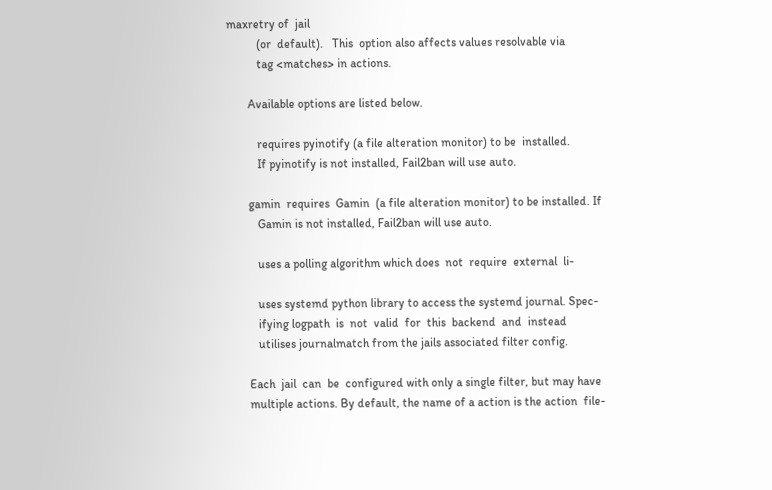maxretry of  jail
          (or  default).   This  option also affects values resolvable via
          tag <matches> in actions.

       Available options are listed below.

          requires pyinotify (a file alteration monitor) to be  installed.
          If pyinotify is not installed, Fail2ban will use auto.

       gamin  requires  Gamin  (a file alteration monitor) to be installed. If
          Gamin is not installed, Fail2ban will use auto.

          uses a polling algorithm which does  not  require  external  li-

          uses systemd python library to access the systemd journal. Spec-
          ifying logpath  is  not  valid  for  this  backend  and  instead
          utilises journalmatch from the jails associated filter config.

       Each  jail  can  be  configured with only a single filter, but may have
       multiple actions. By default, the name of a action is the action  file-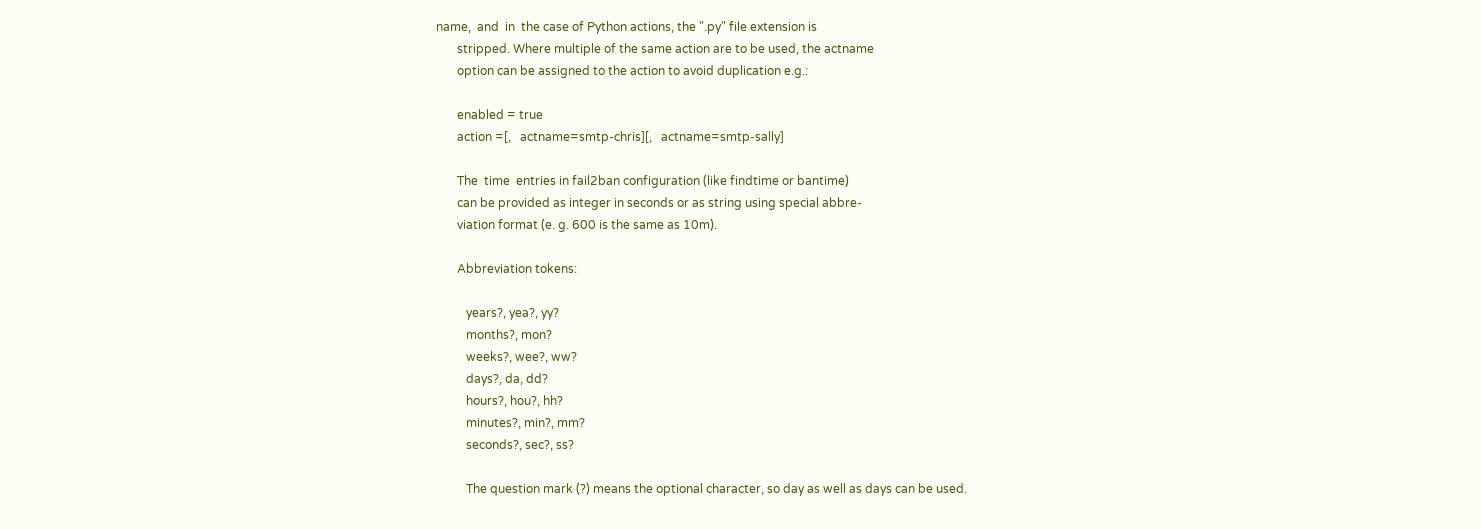name,  and  in  the case of Python actions, the ".py" file extension is
       stripped. Where multiple of the same action are to be used, the actname
       option can be assigned to the action to avoid duplication e.g.:

       enabled = true
       action =[,   actname=smtp-chris][,   actname=smtp-sally]

       The  time  entries in fail2ban configuration (like findtime or bantime)
       can be provided as integer in seconds or as string using special abbre-
       viation format (e. g. 600 is the same as 10m).

       Abbreviation tokens:

          years?, yea?, yy?
          months?, mon?
          weeks?, wee?, ww?
          days?, da, dd?
          hours?, hou?, hh?
          minutes?, min?, mm?
          seconds?, sec?, ss?

          The question mark (?) means the optional character, so day as well as days can be used.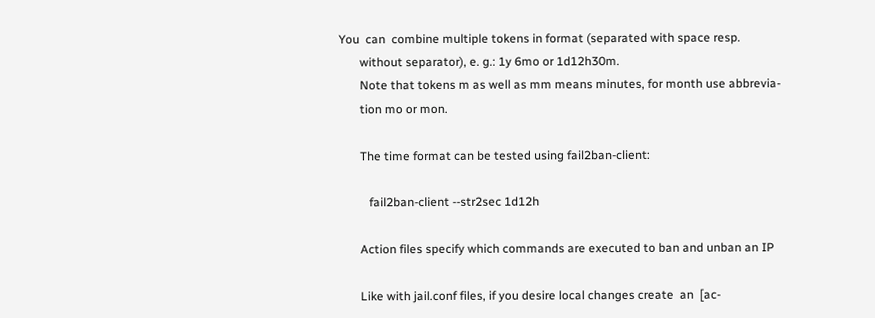You  can  combine multiple tokens in format (separated with space resp.
       without separator), e. g.: 1y 6mo or 1d12h30m.
       Note that tokens m as well as mm means minutes, for month use abbrevia-
       tion mo or mon.

       The time format can be tested using fail2ban-client:

          fail2ban-client --str2sec 1d12h

       Action files specify which commands are executed to ban and unban an IP

       Like with jail.conf files, if you desire local changes create  an  [ac-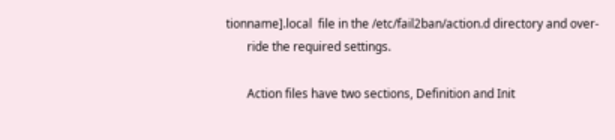tionname].local  file in the /etc/fail2ban/action.d directory and over-
       ride the required settings.

       Action files have two sections, Definition and Init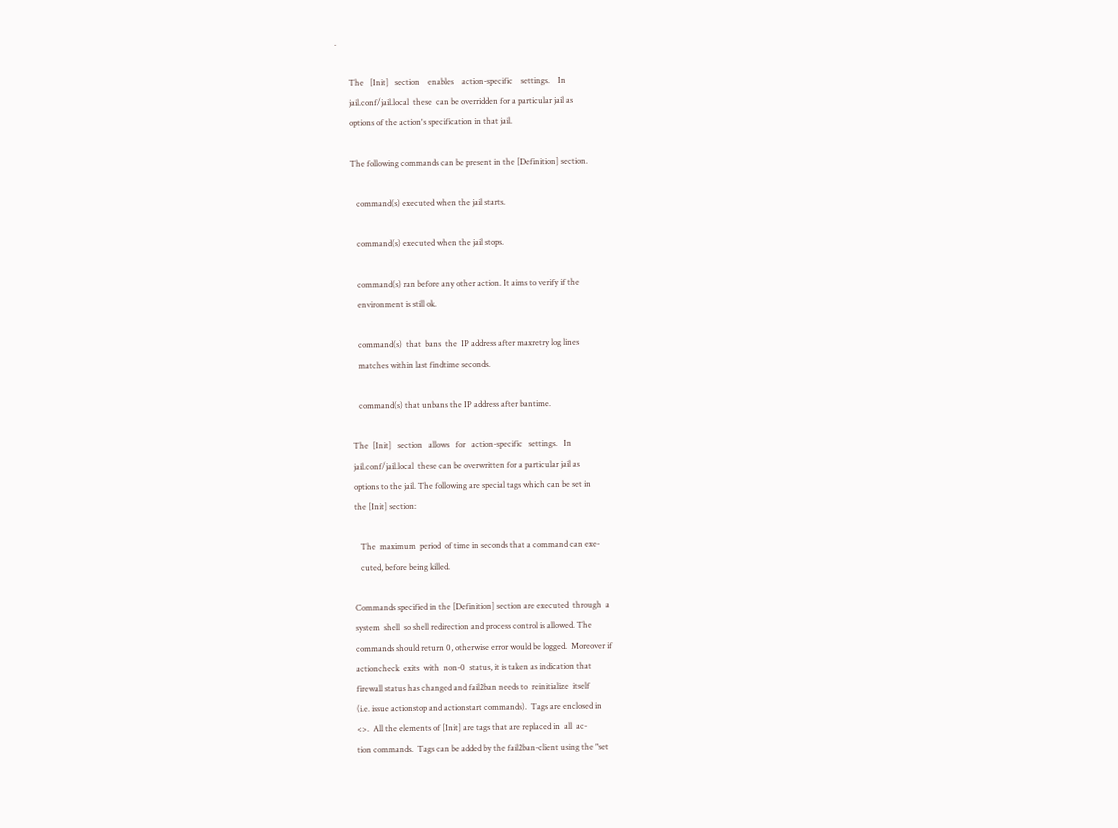.

       The   [Init]   section    enables    action-specific    settings.    In
       jail.conf/jail.local  these  can be overridden for a particular jail as
       options of the action's specification in that jail.

       The following commands can be present in the [Definition] section.

          command(s) executed when the jail starts.

          command(s) executed when the jail stops.

          command(s) ran before any other action. It aims to verify if the
          environment is still ok.

          command(s)  that  bans  the  IP address after maxretry log lines
          matches within last findtime seconds.

          command(s) that unbans the IP address after bantime.

       The  [Init]   section   allows   for   action-specific   settings.   In
       jail.conf/jail.local  these can be overwritten for a particular jail as
       options to the jail. The following are special tags which can be set in
       the [Init] section:

          The  maximum  period  of time in seconds that a command can exe-
          cuted, before being killed.

       Commands specified in the [Definition] section are executed  through  a
       system  shell  so shell redirection and process control is allowed. The
       commands should return 0, otherwise error would be logged.  Moreover if
       actioncheck  exits  with  non-0  status, it is taken as indication that
       firewall status has changed and fail2ban needs to  reinitialize  itself
       (i.e. issue actionstop and actionstart commands).  Tags are enclosed in
       <>.  All the elements of [Init] are tags that are replaced in  all  ac-
       tion commands.  Tags can be added by the fail2ban-client using the "set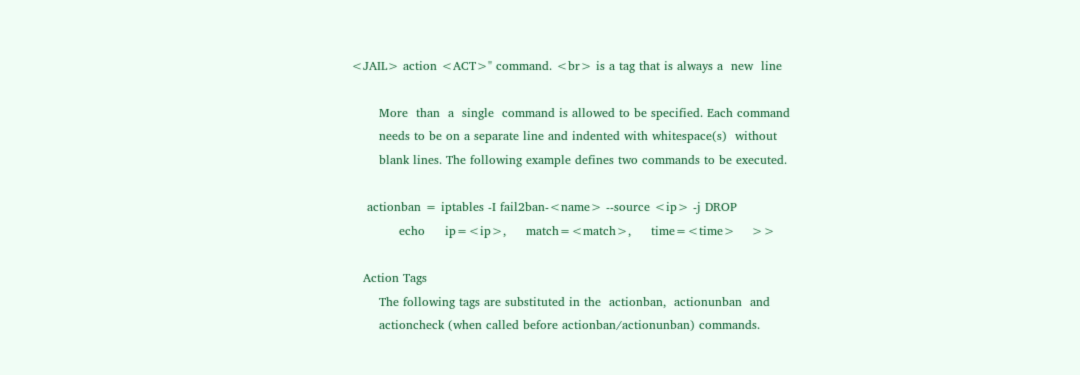<JAIL> action <ACT>" command. <br> is a tag that is always a  new  line

       More  than  a  single  command is allowed to be specified. Each command
       needs to be on a separate line and indented with whitespace(s)  without
       blank lines. The following example defines two commands to be executed.

    actionban = iptables -I fail2ban-<name> --source <ip> -j DROP
            echo     ip=<ip>,     match=<match>,     time=<time>    >>

   Action Tags
       The following tags are substituted in the  actionban,  actionunban  and
       actioncheck (when called before actionban/actionunban) commands.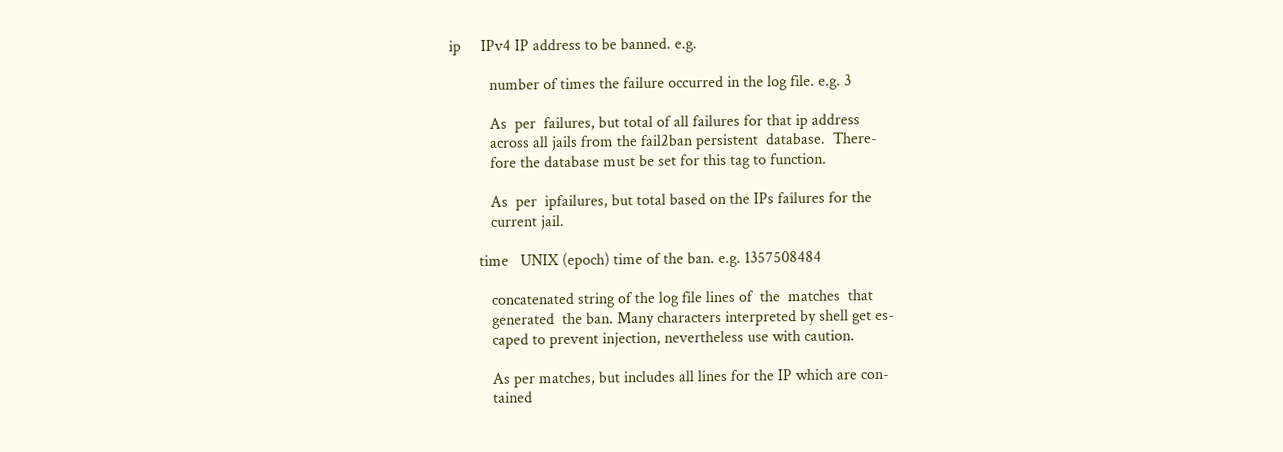ip     IPv4 IP address to be banned. e.g.

          number of times the failure occurred in the log file. e.g. 3

          As  per  failures, but total of all failures for that ip address
          across all jails from the fail2ban persistent  database.  There-
          fore the database must be set for this tag to function.

          As  per  ipfailures, but total based on the IPs failures for the
          current jail.

       time   UNIX (epoch) time of the ban. e.g. 1357508484

          concatenated string of the log file lines of  the  matches  that
          generated  the ban. Many characters interpreted by shell get es-
          caped to prevent injection, nevertheless use with caution.

          As per matches, but includes all lines for the IP which are con-
          tained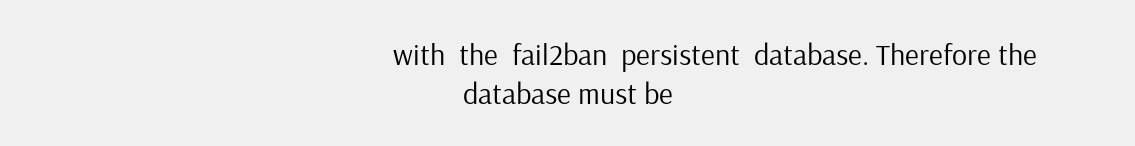with  the  fail2ban  persistent  database. Therefore the
          database must be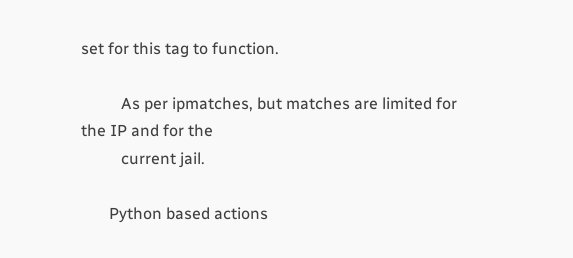set for this tag to function.

          As per ipmatches, but matches are limited for the IP and for the
          current jail.

       Python based actions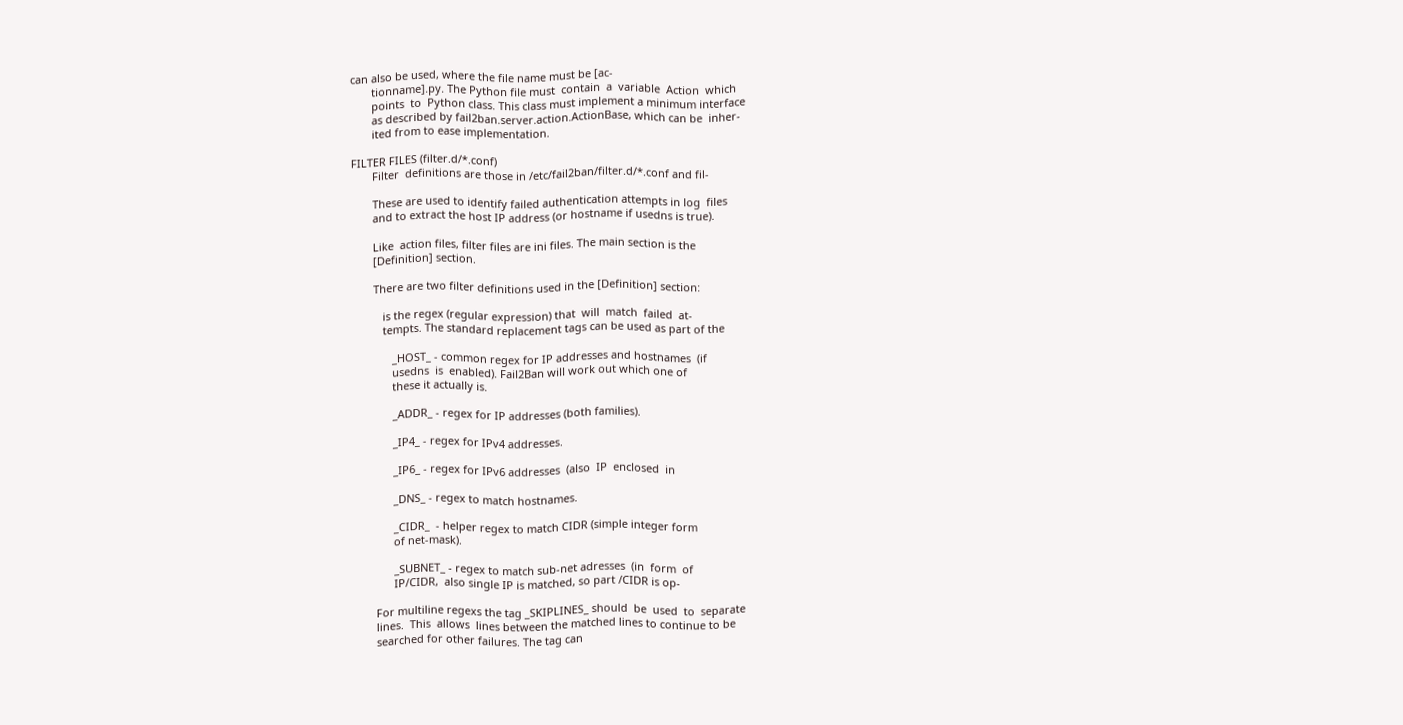can also be used, where the file name must be [ac-
       tionname].py. The Python file must  contain  a  variable  Action  which
       points  to  Python class. This class must implement a minimum interface
       as described by fail2ban.server.action.ActionBase, which can be  inher-
       ited from to ease implementation.

FILTER FILES (filter.d/*.conf)
       Filter  definitions are those in /etc/fail2ban/filter.d/*.conf and fil-

       These are used to identify failed authentication attempts in log  files
       and to extract the host IP address (or hostname if usedns is true).

       Like  action files, filter files are ini files. The main section is the
       [Definition] section.

       There are two filter definitions used in the [Definition] section:

          is the regex (regular expression) that  will  match  failed  at-
          tempts. The standard replacement tags can be used as part of the

             _HOST_ - common regex for IP addresses and hostnames  (if
             usedns  is  enabled). Fail2Ban will work out which one of
             these it actually is.

             _ADDR_ - regex for IP addresses (both families).

             _IP4_ - regex for IPv4 addresses.

             _IP6_ - regex for IPv6 addresses  (also  IP  enclosed  in

             _DNS_ - regex to match hostnames.

             _CIDR_  - helper regex to match CIDR (simple integer form
             of net-mask).

             _SUBNET_ - regex to match sub-net adresses  (in  form  of
             IP/CIDR,  also single IP is matched, so part /CIDR is op-

       For multiline regexs the tag _SKIPLINES_ should  be  used  to  separate
       lines.  This  allows  lines between the matched lines to continue to be
       searched for other failures. The tag can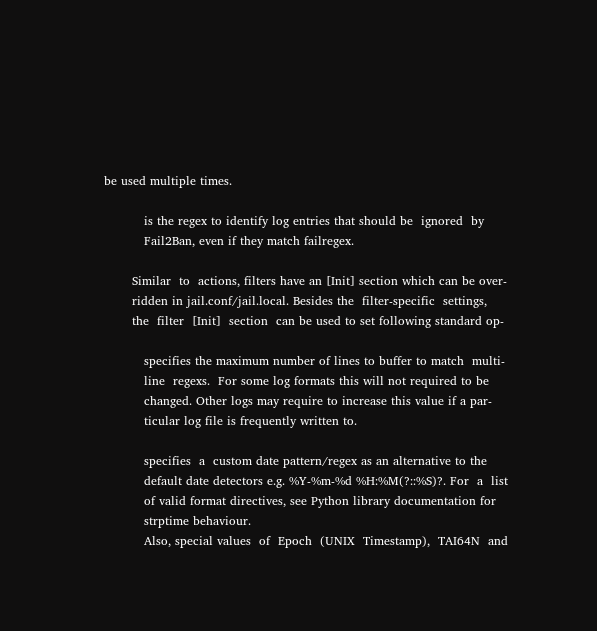be used multiple times.

          is the regex to identify log entries that should be  ignored  by
          Fail2Ban, even if they match failregex.

       Similar  to  actions, filters have an [Init] section which can be over-
       ridden in jail.conf/jail.local. Besides the  filter-specific  settings,
       the  filter  [Init]  section  can be used to set following standard op-

          specifies the maximum number of lines to buffer to match  multi-
          line  regexs.  For some log formats this will not required to be
          changed. Other logs may require to increase this value if a par-
          ticular log file is frequently written to.

          specifies  a  custom date pattern/regex as an alternative to the
          default date detectors e.g. %Y-%m-%d %H:%M(?::%S)?. For  a  list
          of valid format directives, see Python library documentation for
          strptime behaviour.
          Also, special values  of  Epoch  (UNIX  Timestamp),  TAI64N  and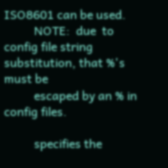ISO8601 can be used.
          NOTE:  due  to config file string substitution, that %'s must be
          escaped by an % in config files.

          specifies the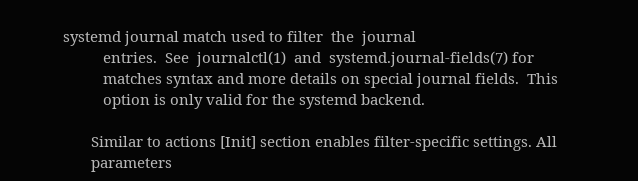systemd journal match used to filter  the  journal
          entries.  See  journalctl(1)  and  systemd.journal-fields(7) for
          matches syntax and more details on special journal fields.  This
          option is only valid for the systemd backend.

       Similar to actions [Init] section enables filter-specific settings. All
       parameters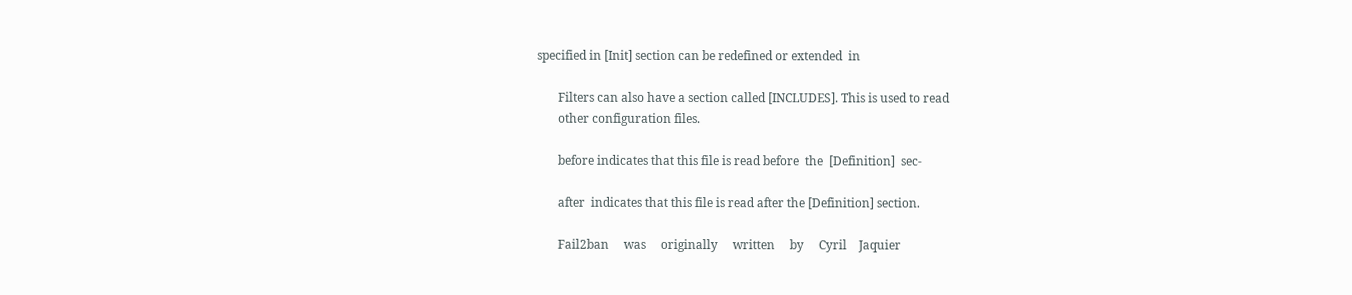specified in [Init] section can be redefined or extended  in

       Filters can also have a section called [INCLUDES]. This is used to read
       other configuration files.

       before indicates that this file is read before  the  [Definition]  sec-

       after  indicates that this file is read after the [Definition] section.

       Fail2ban     was     originally     written     by     Cyril    Jaquier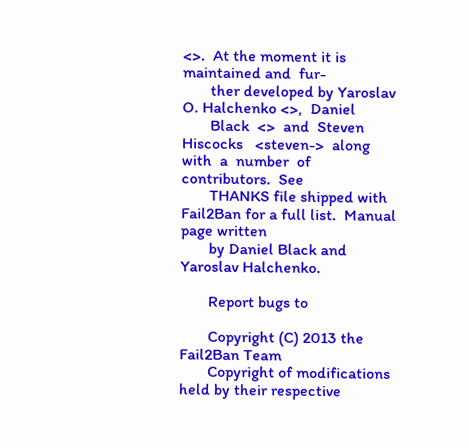<>.  At the moment it is maintained and  fur-
       ther developed by Yaroslav O. Halchenko <>,  Daniel
       Black  <>  and  Steven  Hiscocks   <steven->  along  with  a  number  of contributors.  See
       THANKS file shipped with Fail2Ban for a full list.  Manual page written
       by Daniel Black and Yaroslav Halchenko.

       Report bugs to

       Copyright (C) 2013 the Fail2Ban Team
       Copyright of modifications held by their respective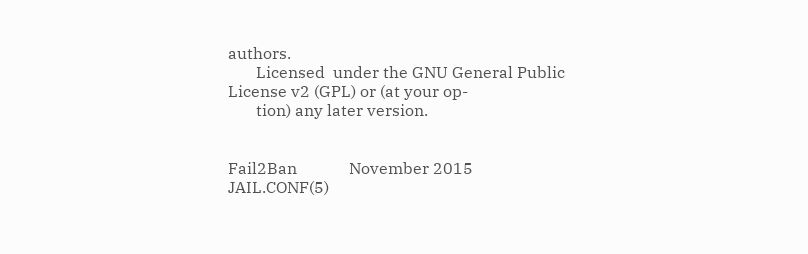authors.
       Licensed  under the GNU General Public License v2 (GPL) or (at your op-
       tion) any later version.


Fail2Ban             November 2015            JAIL.CONF(5)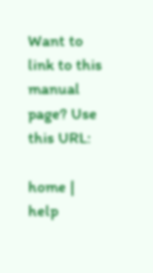Want to link to this manual page? Use this URL:

home | help